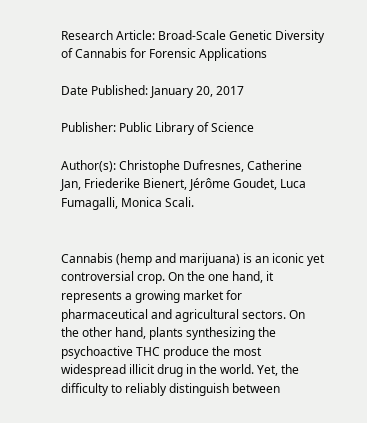Research Article: Broad-Scale Genetic Diversity of Cannabis for Forensic Applications

Date Published: January 20, 2017

Publisher: Public Library of Science

Author(s): Christophe Dufresnes, Catherine Jan, Friederike Bienert, Jérôme Goudet, Luca Fumagalli, Monica Scali.


Cannabis (hemp and marijuana) is an iconic yet controversial crop. On the one hand, it represents a growing market for pharmaceutical and agricultural sectors. On the other hand, plants synthesizing the psychoactive THC produce the most widespread illicit drug in the world. Yet, the difficulty to reliably distinguish between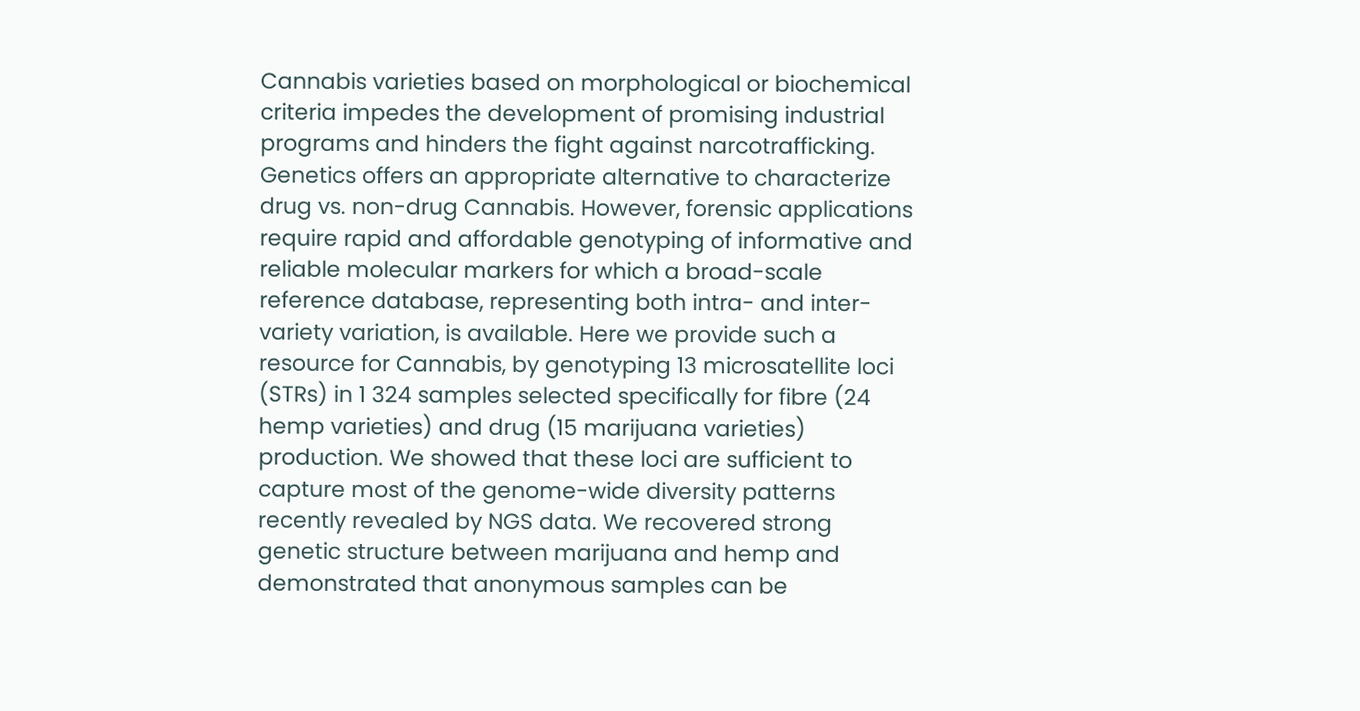Cannabis varieties based on morphological or biochemical criteria impedes the development of promising industrial programs and hinders the fight against narcotrafficking. Genetics offers an appropriate alternative to characterize drug vs. non-drug Cannabis. However, forensic applications require rapid and affordable genotyping of informative and reliable molecular markers for which a broad-scale reference database, representing both intra- and inter-variety variation, is available. Here we provide such a resource for Cannabis, by genotyping 13 microsatellite loci (STRs) in 1 324 samples selected specifically for fibre (24 hemp varieties) and drug (15 marijuana varieties) production. We showed that these loci are sufficient to capture most of the genome-wide diversity patterns recently revealed by NGS data. We recovered strong genetic structure between marijuana and hemp and demonstrated that anonymous samples can be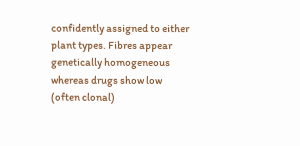confidently assigned to either plant types. Fibres appear genetically homogeneous whereas drugs show low (often clonal)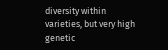diversity within varieties, but very high genetic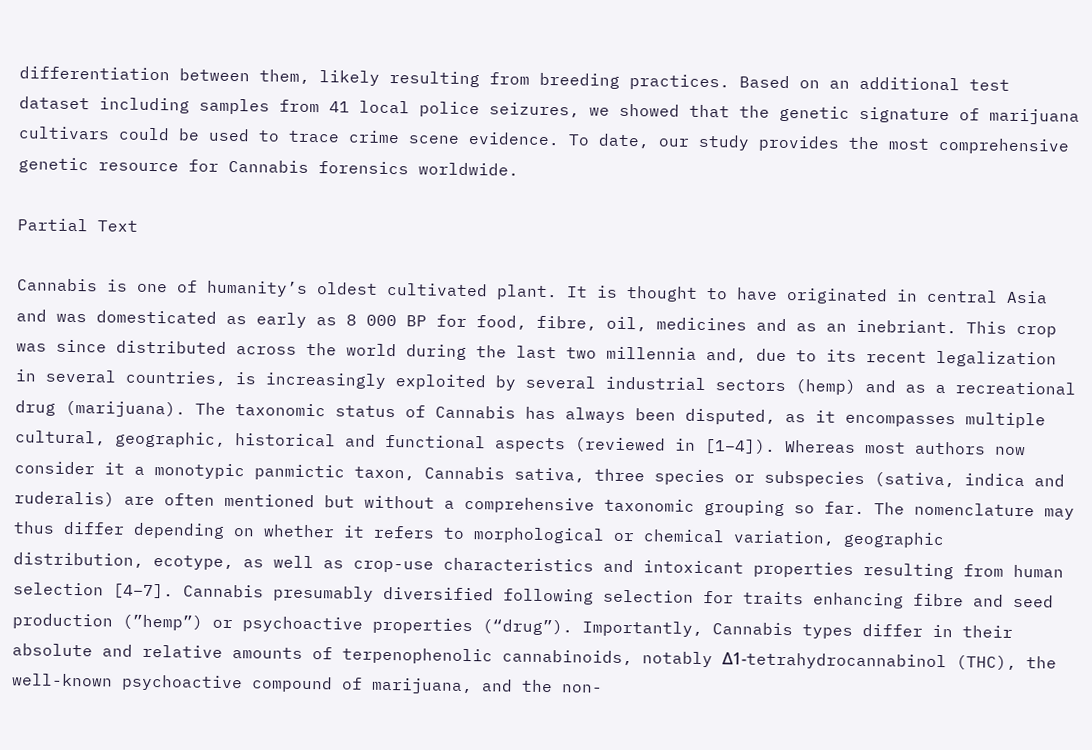differentiation between them, likely resulting from breeding practices. Based on an additional test dataset including samples from 41 local police seizures, we showed that the genetic signature of marijuana cultivars could be used to trace crime scene evidence. To date, our study provides the most comprehensive genetic resource for Cannabis forensics worldwide.

Partial Text

Cannabis is one of humanity’s oldest cultivated plant. It is thought to have originated in central Asia and was domesticated as early as 8 000 BP for food, fibre, oil, medicines and as an inebriant. This crop was since distributed across the world during the last two millennia and, due to its recent legalization in several countries, is increasingly exploited by several industrial sectors (hemp) and as a recreational drug (marijuana). The taxonomic status of Cannabis has always been disputed, as it encompasses multiple cultural, geographic, historical and functional aspects (reviewed in [1–4]). Whereas most authors now consider it a monotypic panmictic taxon, Cannabis sativa, three species or subspecies (sativa, indica and ruderalis) are often mentioned but without a comprehensive taxonomic grouping so far. The nomenclature may thus differ depending on whether it refers to morphological or chemical variation, geographic distribution, ecotype, as well as crop-use characteristics and intoxicant properties resulting from human selection [4–7]. Cannabis presumably diversified following selection for traits enhancing fibre and seed production (”hemp”) or psychoactive properties (“drug”). Importantly, Cannabis types differ in their absolute and relative amounts of terpenophenolic cannabinoids, notably Δ1-tetrahydrocannabinol (THC), the well-known psychoactive compound of marijuana, and the non-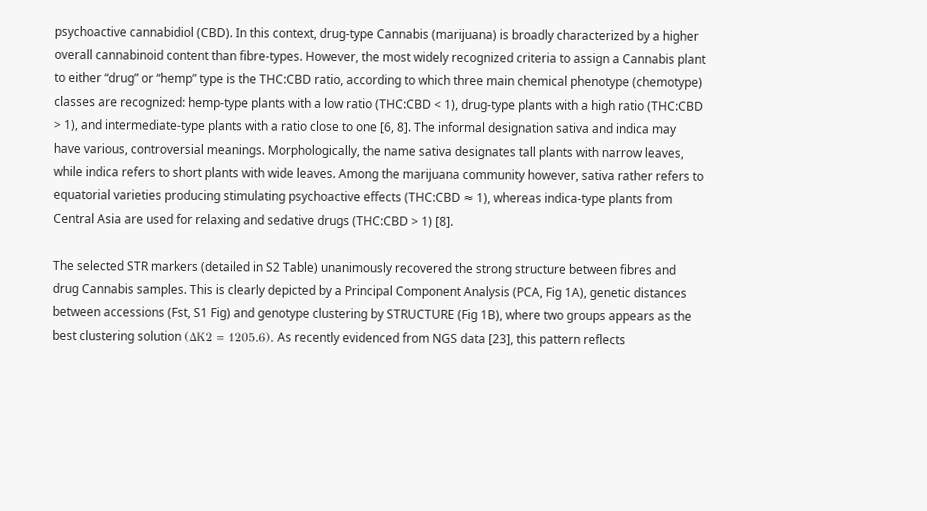psychoactive cannabidiol (CBD). In this context, drug-type Cannabis (marijuana) is broadly characterized by a higher overall cannabinoid content than fibre-types. However, the most widely recognized criteria to assign a Cannabis plant to either “drug” or “hemp” type is the THC:CBD ratio, according to which three main chemical phenotype (chemotype) classes are recognized: hemp-type plants with a low ratio (THC:CBD < 1), drug-type plants with a high ratio (THC:CBD > 1), and intermediate-type plants with a ratio close to one [6, 8]. The informal designation sativa and indica may have various, controversial meanings. Morphologically, the name sativa designates tall plants with narrow leaves, while indica refers to short plants with wide leaves. Among the marijuana community however, sativa rather refers to equatorial varieties producing stimulating psychoactive effects (THC:CBD ≈ 1), whereas indica-type plants from Central Asia are used for relaxing and sedative drugs (THC:CBD > 1) [8].

The selected STR markers (detailed in S2 Table) unanimously recovered the strong structure between fibres and drug Cannabis samples. This is clearly depicted by a Principal Component Analysis (PCA, Fig 1A), genetic distances between accessions (Fst, S1 Fig) and genotype clustering by STRUCTURE (Fig 1B), where two groups appears as the best clustering solution (ΔK2 = 1205.6). As recently evidenced from NGS data [23], this pattern reflects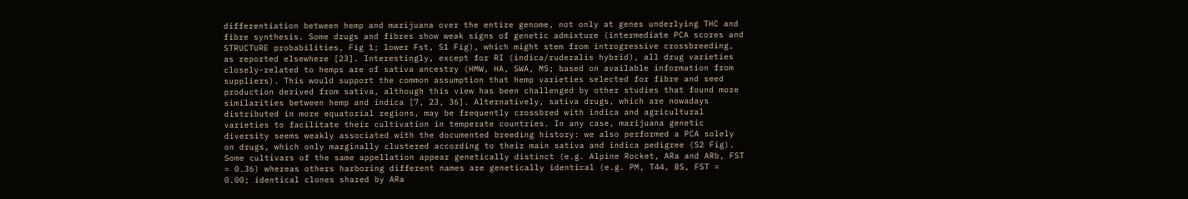differentiation between hemp and marijuana over the entire genome, not only at genes underlying THC and fibre synthesis. Some drugs and fibres show weak signs of genetic admixture (intermediate PCA scores and STRUCTURE probabilities, Fig 1; lower Fst, S1 Fig), which might stem from introgressive crossbreeding, as reported elsewhere [23]. Interestingly, except for RI (indica/ruderalis hybrid), all drug varieties closely-related to hemps are of sativa ancestry (HMW, HA, SWA, MS; based on available information from suppliers). This would support the common assumption that hemp varieties selected for fibre and seed production derived from sativa, although this view has been challenged by other studies that found more similarities between hemp and indica [7, 23, 36]. Alternatively, sativa drugs, which are nowadays distributed in more equatorial regions, may be frequently crossbred with indica and agricultural varieties to facilitate their cultivation in temperate countries. In any case, marijuana genetic diversity seems weakly associated with the documented breeding history: we also performed a PCA solely on drugs, which only marginally clustered according to their main sativa and indica pedigree (S2 Fig). Some cultivars of the same appellation appear genetically distinct (e.g. Alpine Rocket, ARa and ARb, FST = 0.36) whereas others harboring different names are genetically identical (e.g. PM, T44, BS, FST = 0.00; identical clones shared by ARa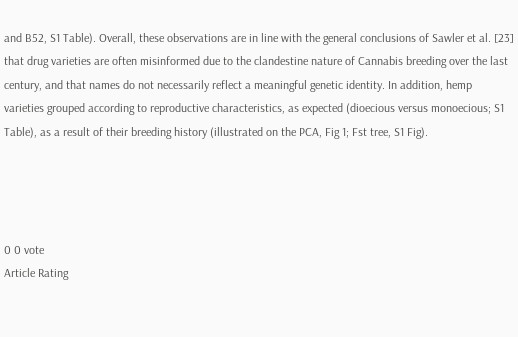and B52, S1 Table). Overall, these observations are in line with the general conclusions of Sawler et al. [23] that drug varieties are often misinformed due to the clandestine nature of Cannabis breeding over the last century, and that names do not necessarily reflect a meaningful genetic identity. In addition, hemp varieties grouped according to reproductive characteristics, as expected (dioecious versus monoecious; S1 Table), as a result of their breeding history (illustrated on the PCA, Fig 1; Fst tree, S1 Fig).




0 0 vote
Article Rating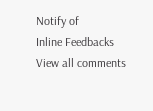Notify of
Inline Feedbacks
View all comments